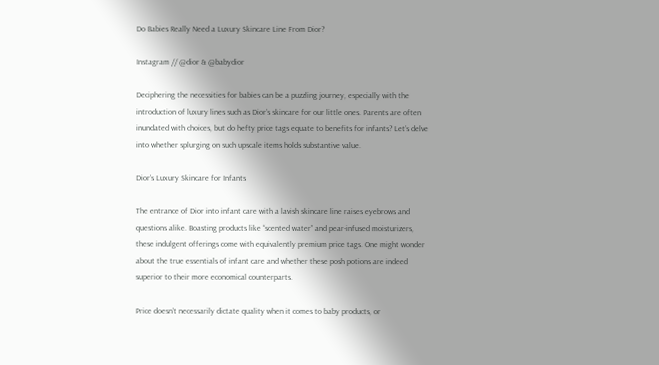Do Babies Really Need a Luxury Skincare Line From Dior?

Instagram // @dior & @babydior

Deciphering the necessities for babies can be a puzzling journey, especially with the introduction of luxury lines such as Dior’s skincare for our little ones. Parents are often inundated with choices, but do hefty price tags equate to benefits for infants? Let’s delve into whether splurging on such upscale items holds substantive value.

Dior’s Luxury Skincare for Infants

The entrance of Dior into infant care with a lavish skincare line raises eyebrows and questions alike. Boasting products like “scented water” and pear-infused moisturizers, these indulgent offerings come with equivalently premium price tags. One might wonder about the true essentials of infant care and whether these posh potions are indeed superior to their more economical counterparts.

Price doesn’t necessarily dictate quality when it comes to baby products, or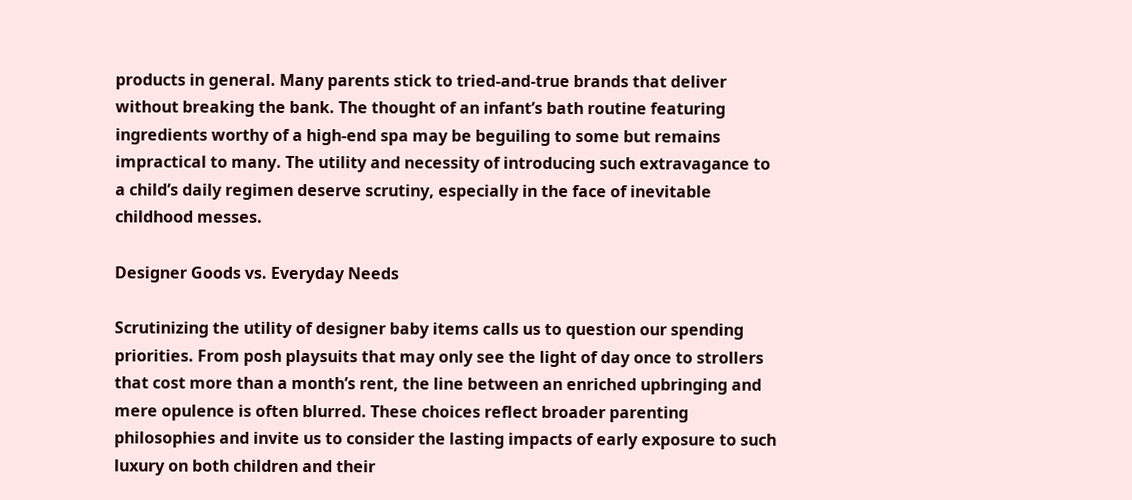products in general. Many parents stick to tried-and-true brands that deliver without breaking the bank. The thought of an infant’s bath routine featuring ingredients worthy of a high-end spa may be beguiling to some but remains impractical to many. The utility and necessity of introducing such extravagance to a child’s daily regimen deserve scrutiny, especially in the face of inevitable childhood messes.

Designer Goods vs. Everyday Needs

Scrutinizing the utility of designer baby items calls us to question our spending priorities. From posh playsuits that may only see the light of day once to strollers that cost more than a month’s rent, the line between an enriched upbringing and mere opulence is often blurred. These choices reflect broader parenting philosophies and invite us to consider the lasting impacts of early exposure to such luxury on both children and their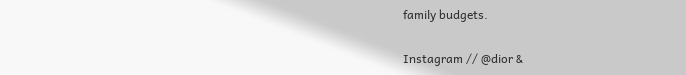family budgets.

Instagram // @dior &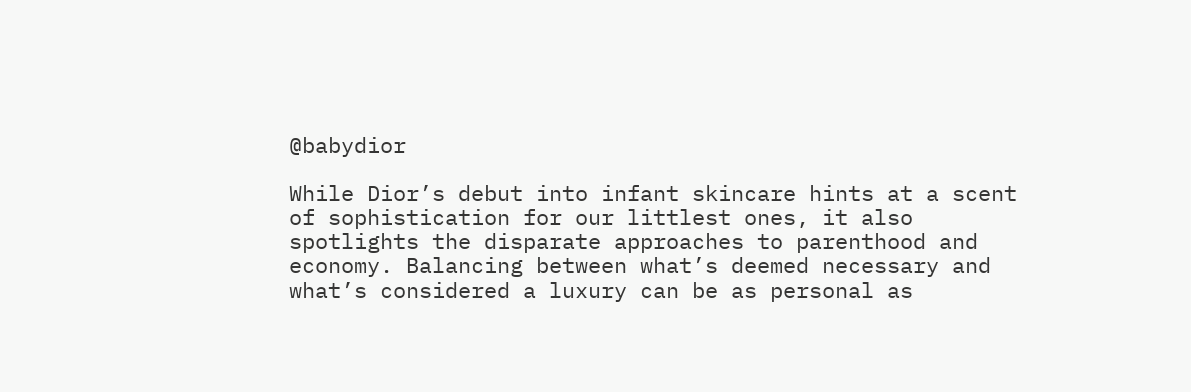@babydior

While Dior’s debut into infant skincare hints at a scent of sophistication for our littlest ones, it also spotlights the disparate approaches to parenthood and economy. Balancing between what’s deemed necessary and what’s considered a luxury can be as personal as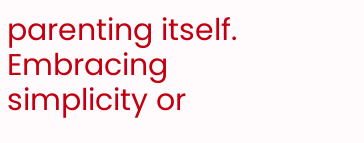parenting itself. Embracing simplicity or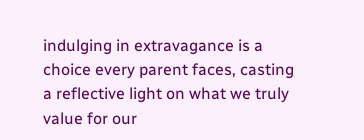indulging in extravagance is a choice every parent faces, casting a reflective light on what we truly value for our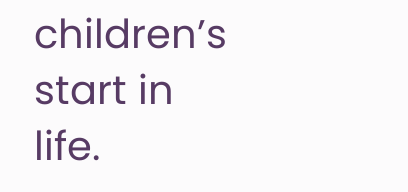children’s start in life.